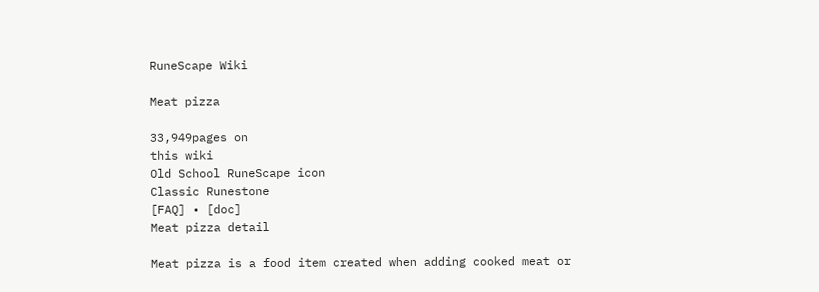RuneScape Wiki

Meat pizza

33,949pages on
this wiki
Old School RuneScape icon
Classic Runestone
[FAQ] • [doc]
Meat pizza detail

Meat pizza is a food item created when adding cooked meat or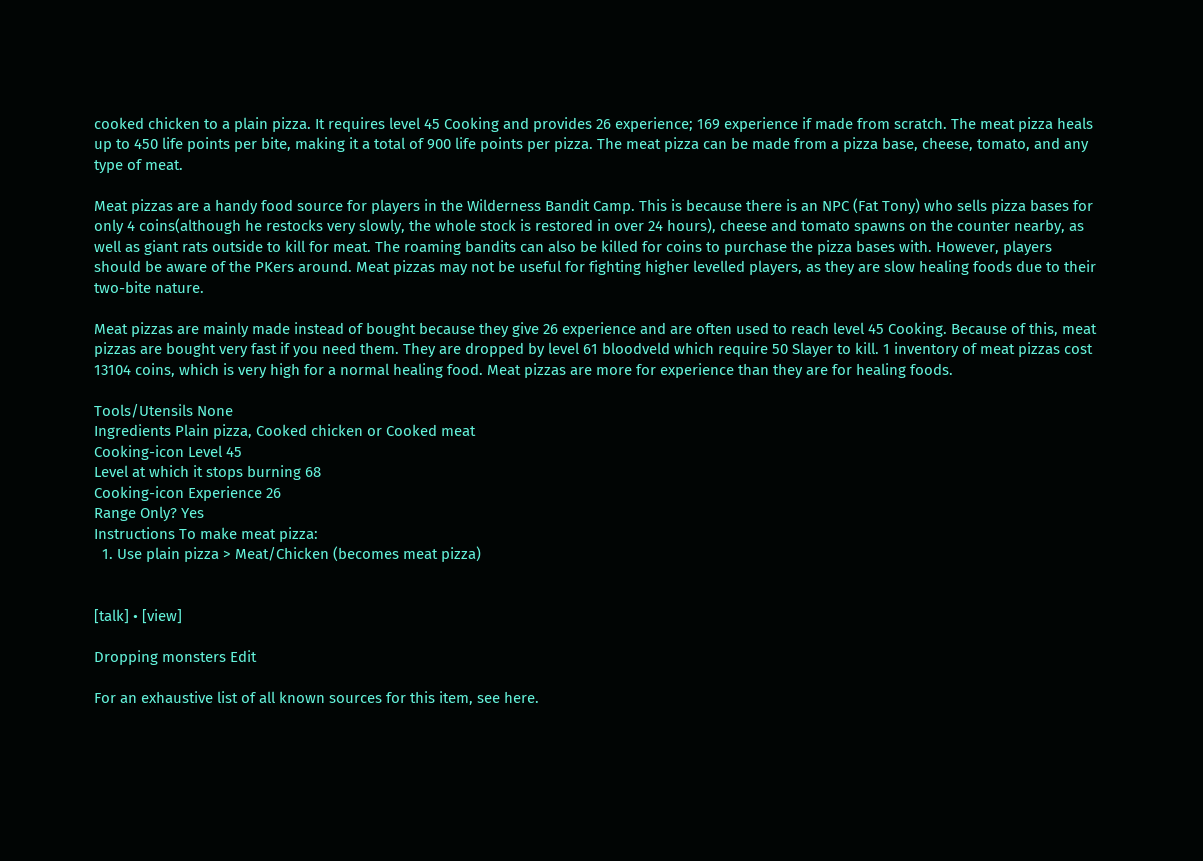cooked chicken to a plain pizza. It requires level 45 Cooking and provides 26 experience; 169 experience if made from scratch. The meat pizza heals up to 450 life points per bite, making it a total of 900 life points per pizza. The meat pizza can be made from a pizza base, cheese, tomato, and any type of meat.

Meat pizzas are a handy food source for players in the Wilderness Bandit Camp. This is because there is an NPC (Fat Tony) who sells pizza bases for only 4 coins(although he restocks very slowly, the whole stock is restored in over 24 hours), cheese and tomato spawns on the counter nearby, as well as giant rats outside to kill for meat. The roaming bandits can also be killed for coins to purchase the pizza bases with. However, players should be aware of the PKers around. Meat pizzas may not be useful for fighting higher levelled players, as they are slow healing foods due to their two-bite nature.

Meat pizzas are mainly made instead of bought because they give 26 experience and are often used to reach level 45 Cooking. Because of this, meat pizzas are bought very fast if you need them. They are dropped by level 61 bloodveld which require 50 Slayer to kill. 1 inventory of meat pizzas cost 13104 coins, which is very high for a normal healing food. Meat pizzas are more for experience than they are for healing foods.

Tools/Utensils None
Ingredients Plain pizza, Cooked chicken or Cooked meat
Cooking-icon Level 45
Level at which it stops burning 68
Cooking-icon Experience 26
Range Only? Yes
Instructions To make meat pizza:
  1. Use plain pizza > Meat/Chicken (becomes meat pizza)


[talk] • [view]

Dropping monsters Edit

For an exhaustive list of all known sources for this item, see here.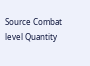Source Combat level Quantity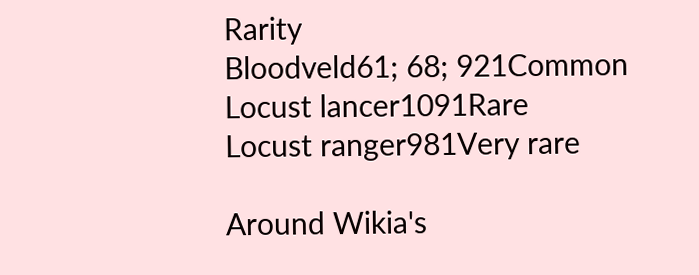Rarity
Bloodveld61; 68; 921Common
Locust lancer1091Rare
Locust ranger981Very rare

Around Wikia's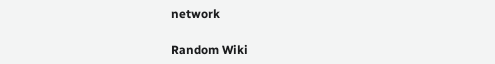network

Random Wiki